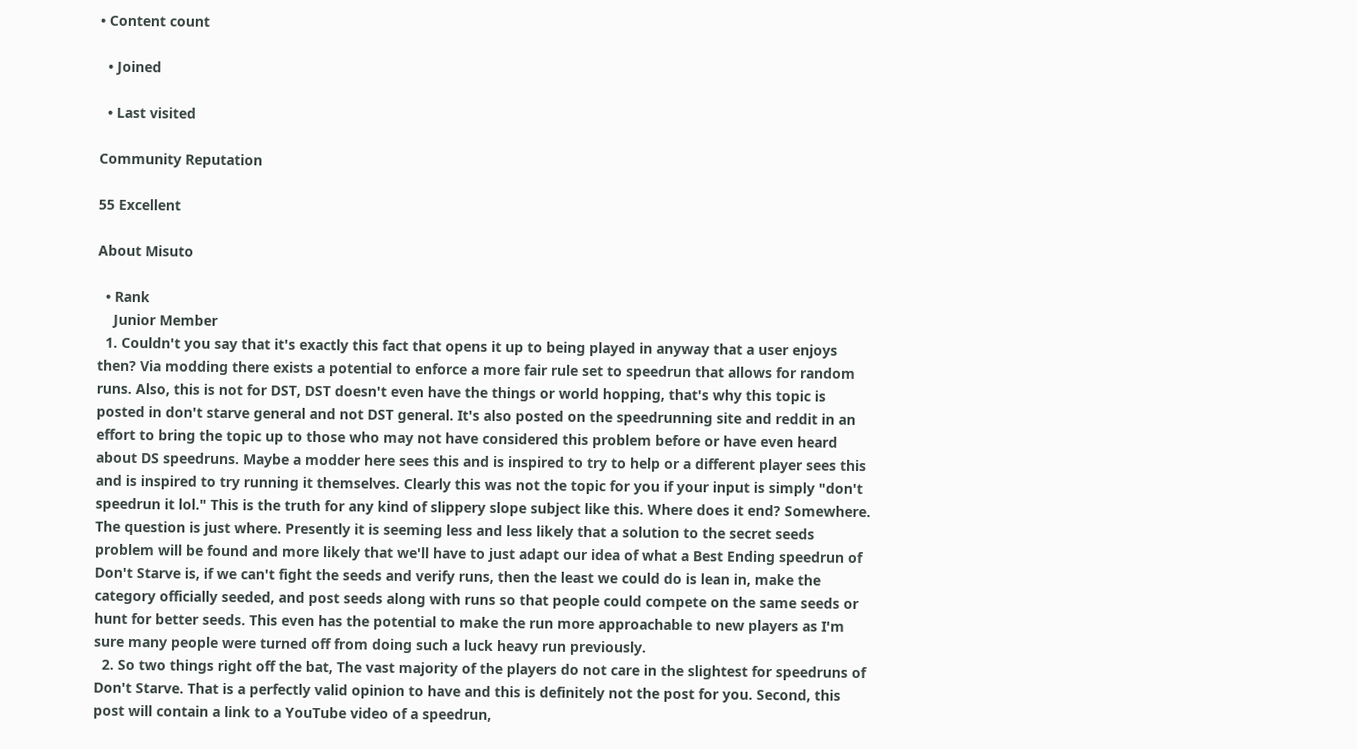• Content count

  • Joined

  • Last visited

Community Reputation

55 Excellent

About Misuto

  • Rank
    Junior Member
  1. Couldn't you say that it's exactly this fact that opens it up to being played in anyway that a user enjoys then? Via modding there exists a potential to enforce a more fair rule set to speedrun that allows for random runs. Also, this is not for DST, DST doesn't even have the things or world hopping, that's why this topic is posted in don't starve general and not DST general. It's also posted on the speedrunning site and reddit in an effort to bring the topic up to those who may not have considered this problem before or have even heard about DS speedruns. Maybe a modder here sees this and is inspired to try to help or a different player sees this and is inspired to try running it themselves. Clearly this was not the topic for you if your input is simply "don't speedrun it lol." This is the truth for any kind of slippery slope subject like this. Where does it end? Somewhere. The question is just where. Presently it is seeming less and less likely that a solution to the secret seeds problem will be found and more likely that we'll have to just adapt our idea of what a Best Ending speedrun of Don't Starve is, if we can't fight the seeds and verify runs, then the least we could do is lean in, make the category officially seeded, and post seeds along with runs so that people could compete on the same seeds or hunt for better seeds. This even has the potential to make the run more approachable to new players as I'm sure many people were turned off from doing such a luck heavy run previously.
  2. So two things right off the bat, The vast majority of the players do not care in the slightest for speedruns of Don't Starve. That is a perfectly valid opinion to have and this is definitely not the post for you. Second, this post will contain a link to a YouTube video of a speedrun,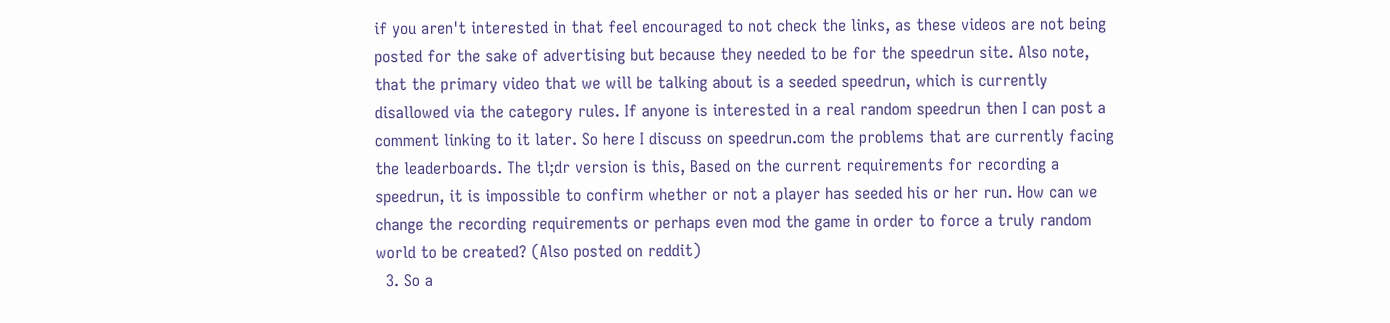if you aren't interested in that feel encouraged to not check the links, as these videos are not being posted for the sake of advertising but because they needed to be for the speedrun site. Also note, that the primary video that we will be talking about is a seeded speedrun, which is currently disallowed via the category rules. If anyone is interested in a real random speedrun then I can post a comment linking to it later. So here I discuss on speedrun.com the problems that are currently facing the leaderboards. The tl;dr version is this, Based on the current requirements for recording a speedrun, it is impossible to confirm whether or not a player has seeded his or her run. How can we change the recording requirements or perhaps even mod the game in order to force a truly random world to be created? (Also posted on reddit)
  3. So a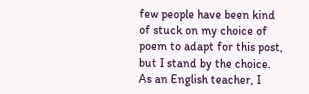few people have been kind of stuck on my choice of poem to adapt for this post, but I stand by the choice. As an English teacher, I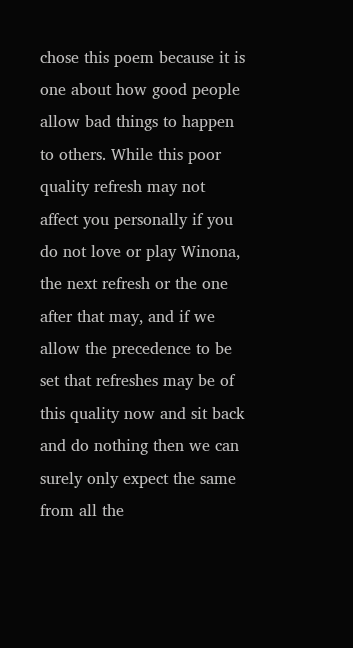chose this poem because it is one about how good people allow bad things to happen to others. While this poor quality refresh may not affect you personally if you do not love or play Winona, the next refresh or the one after that may, and if we allow the precedence to be set that refreshes may be of this quality now and sit back and do nothing then we can surely only expect the same from all the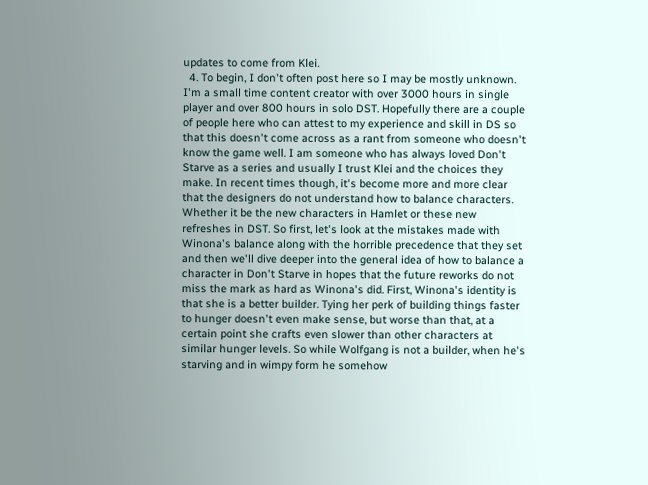updates to come from Klei.
  4. To begin, I don't often post here so I may be mostly unknown. I'm a small time content creator with over 3000 hours in single player and over 800 hours in solo DST. Hopefully there are a couple of people here who can attest to my experience and skill in DS so that this doesn't come across as a rant from someone who doesn't know the game well. I am someone who has always loved Don't Starve as a series and usually I trust Klei and the choices they make. In recent times though, it's become more and more clear that the designers do not understand how to balance characters. Whether it be the new characters in Hamlet or these new refreshes in DST. So first, let's look at the mistakes made with Winona's balance along with the horrible precedence that they set and then we'll dive deeper into the general idea of how to balance a character in Don't Starve in hopes that the future reworks do not miss the mark as hard as Winona's did. First, Winona's identity is that she is a better builder. Tying her perk of building things faster to hunger doesn't even make sense, but worse than that, at a certain point she crafts even slower than other characters at similar hunger levels. So while Wolfgang is not a builder, when he's starving and in wimpy form he somehow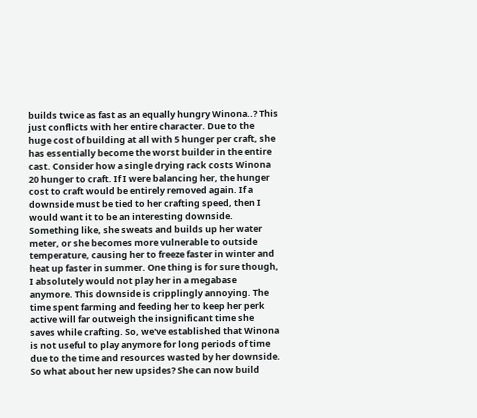builds twice as fast as an equally hungry Winona..? This just conflicts with her entire character. Due to the huge cost of building at all with 5 hunger per craft, she has essentially become the worst builder in the entire cast. Consider how a single drying rack costs Winona 20 hunger to craft. If I were balancing her, the hunger cost to craft would be entirely removed again. If a downside must be tied to her crafting speed, then I would want it to be an interesting downside. Something like, she sweats and builds up her water meter, or she becomes more vulnerable to outside temperature, causing her to freeze faster in winter and heat up faster in summer. One thing is for sure though, I absolutely would not play her in a megabase anymore. This downside is cripplingly annoying. The time spent farming and feeding her to keep her perk active will far outweigh the insignificant time she saves while crafting. So, we've established that Winona is not useful to play anymore for long periods of time due to the time and resources wasted by her downside. So what about her new upsides? She can now build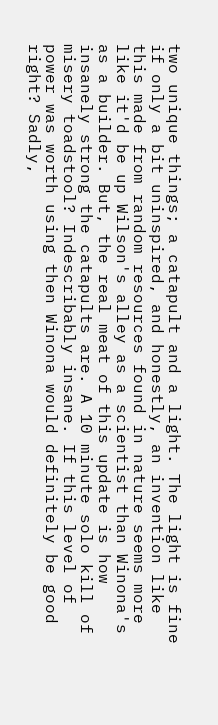two unique things; a catapult and a light. The light is fine if only a bit uninspired, and honestly, an invention like this made from random resources found in nature seems more like it'd be up Wilson's alley as a scientist than Winona's as a builder. But, the real meat of this update is how insanely strong the catapults are. A 10 minute solo kill of misery toadstool? Indescribably insane. If this level of power was worth using then Winona would definitely be good right? Sadly,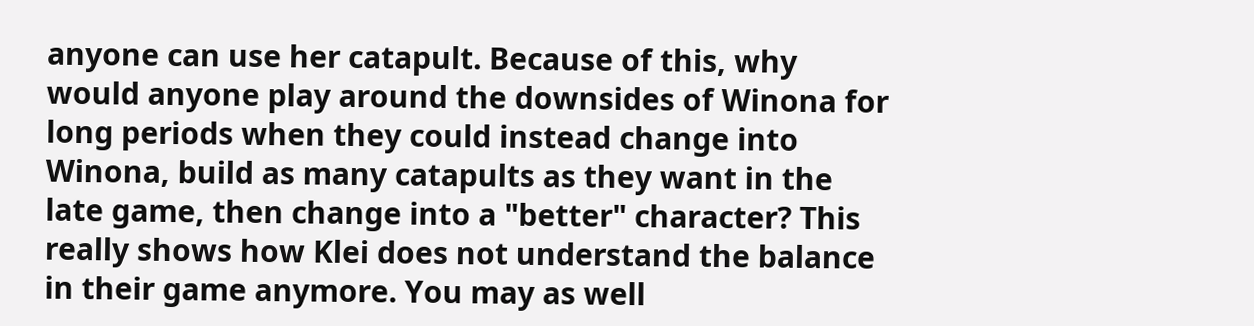anyone can use her catapult. Because of this, why would anyone play around the downsides of Winona for long periods when they could instead change into Winona, build as many catapults as they want in the late game, then change into a "better" character? This really shows how Klei does not understand the balance in their game anymore. You may as well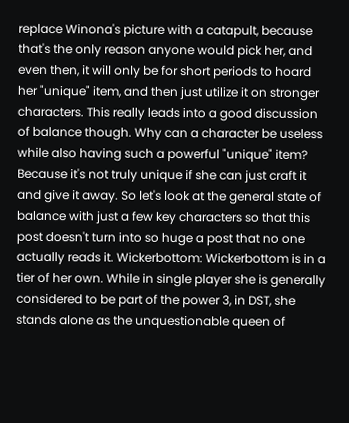replace Winona's picture with a catapult, because that's the only reason anyone would pick her, and even then, it will only be for short periods to hoard her "unique" item, and then just utilize it on stronger characters. This really leads into a good discussion of balance though. Why can a character be useless while also having such a powerful "unique" item? Because it's not truly unique if she can just craft it and give it away. So let's look at the general state of balance with just a few key characters so that this post doesn't turn into so huge a post that no one actually reads it. Wickerbottom: Wickerbottom is in a tier of her own. While in single player she is generally considered to be part of the power 3, in DST, she stands alone as the unquestionable queen of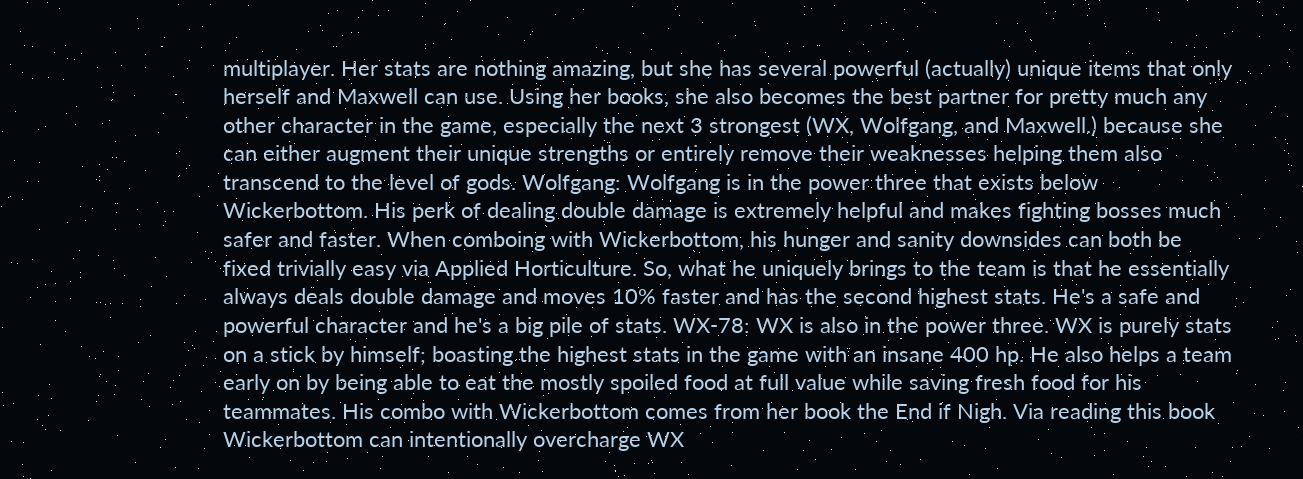multiplayer. Her stats are nothing amazing, but she has several powerful (actually) unique items that only herself and Maxwell can use. Using her books, she also becomes the best partner for pretty much any other character in the game, especially the next 3 strongest (WX, Wolfgang, and Maxwell.) because she can either augment their unique strengths or entirely remove their weaknesses helping them also transcend to the level of gods. Wolfgang: Wolfgang is in the power three that exists below Wickerbottom. His perk of dealing double damage is extremely helpful and makes fighting bosses much safer and faster. When comboing with Wickerbottom, his hunger and sanity downsides can both be fixed trivially easy via Applied Horticulture. So, what he uniquely brings to the team is that he essentially always deals double damage and moves 10% faster and has the second highest stats. He's a safe and powerful character and he's a big pile of stats. WX-78: WX is also in the power three. WX is purely stats on a stick by himself; boasting the highest stats in the game with an insane 400 hp. He also helps a team early on by being able to eat the mostly spoiled food at full value while saving fresh food for his teammates. His combo with Wickerbottom comes from her book the End if Nigh. Via reading this book Wickerbottom can intentionally overcharge WX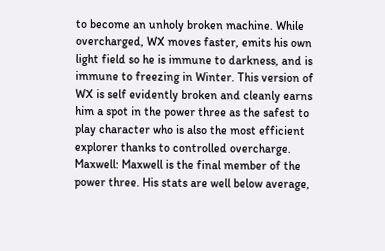to become an unholy broken machine. While overcharged, WX moves faster, emits his own light field so he is immune to darkness, and is immune to freezing in Winter. This version of WX is self evidently broken and cleanly earns him a spot in the power three as the safest to play character who is also the most efficient explorer thanks to controlled overcharge. Maxwell: Maxwell is the final member of the power three. His stats are well below average,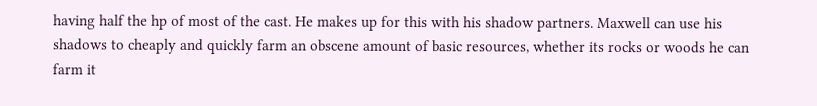having half the hp of most of the cast. He makes up for this with his shadow partners. Maxwell can use his shadows to cheaply and quickly farm an obscene amount of basic resources, whether its rocks or woods he can farm it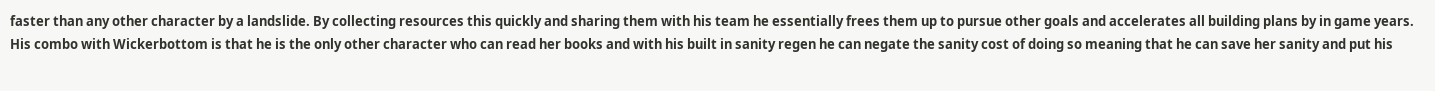faster than any other character by a landslide. By collecting resources this quickly and sharing them with his team he essentially frees them up to pursue other goals and accelerates all building plans by in game years. His combo with Wickerbottom is that he is the only other character who can read her books and with his built in sanity regen he can negate the sanity cost of doing so meaning that he can save her sanity and put his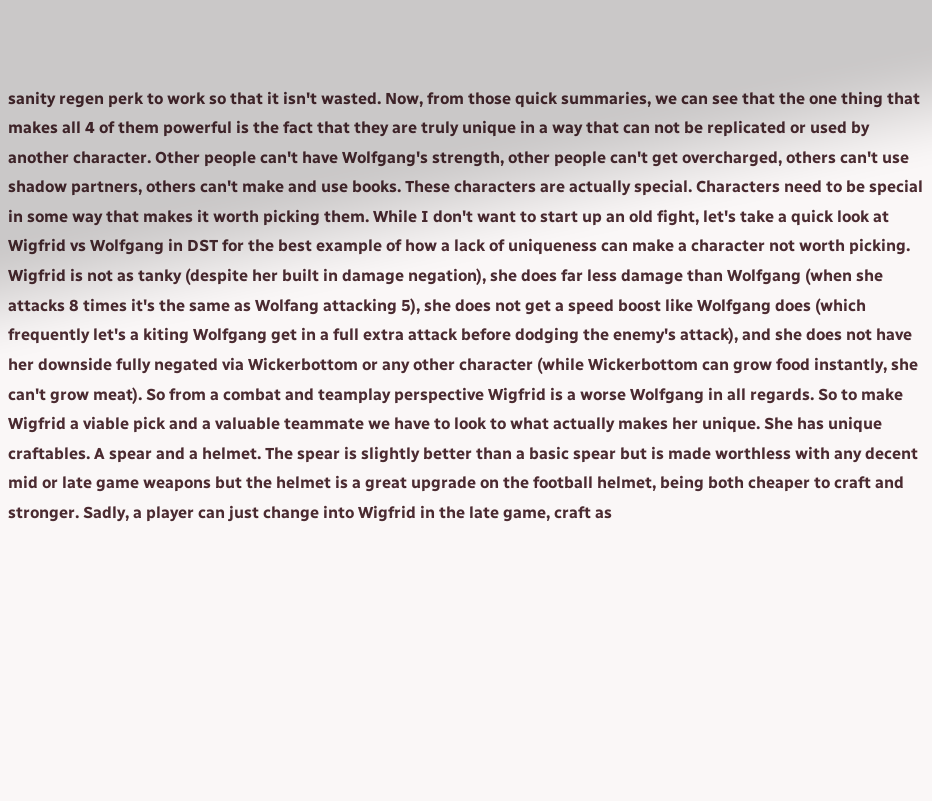sanity regen perk to work so that it isn't wasted. Now, from those quick summaries, we can see that the one thing that makes all 4 of them powerful is the fact that they are truly unique in a way that can not be replicated or used by another character. Other people can't have Wolfgang's strength, other people can't get overcharged, others can't use shadow partners, others can't make and use books. These characters are actually special. Characters need to be special in some way that makes it worth picking them. While I don't want to start up an old fight, let's take a quick look at Wigfrid vs Wolfgang in DST for the best example of how a lack of uniqueness can make a character not worth picking. Wigfrid is not as tanky (despite her built in damage negation), she does far less damage than Wolfgang (when she attacks 8 times it's the same as Wolfang attacking 5), she does not get a speed boost like Wolfgang does (which frequently let's a kiting Wolfgang get in a full extra attack before dodging the enemy's attack), and she does not have her downside fully negated via Wickerbottom or any other character (while Wickerbottom can grow food instantly, she can't grow meat). So from a combat and teamplay perspective Wigfrid is a worse Wolfgang in all regards. So to make Wigfrid a viable pick and a valuable teammate we have to look to what actually makes her unique. She has unique craftables. A spear and a helmet. The spear is slightly better than a basic spear but is made worthless with any decent mid or late game weapons but the helmet is a great upgrade on the football helmet, being both cheaper to craft and stronger. Sadly, a player can just change into Wigfrid in the late game, craft as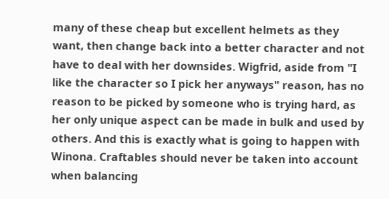many of these cheap but excellent helmets as they want, then change back into a better character and not have to deal with her downsides. Wigfrid, aside from "I like the character so I pick her anyways" reason, has no reason to be picked by someone who is trying hard, as her only unique aspect can be made in bulk and used by others. And this is exactly what is going to happen with Winona. Craftables should never be taken into account when balancing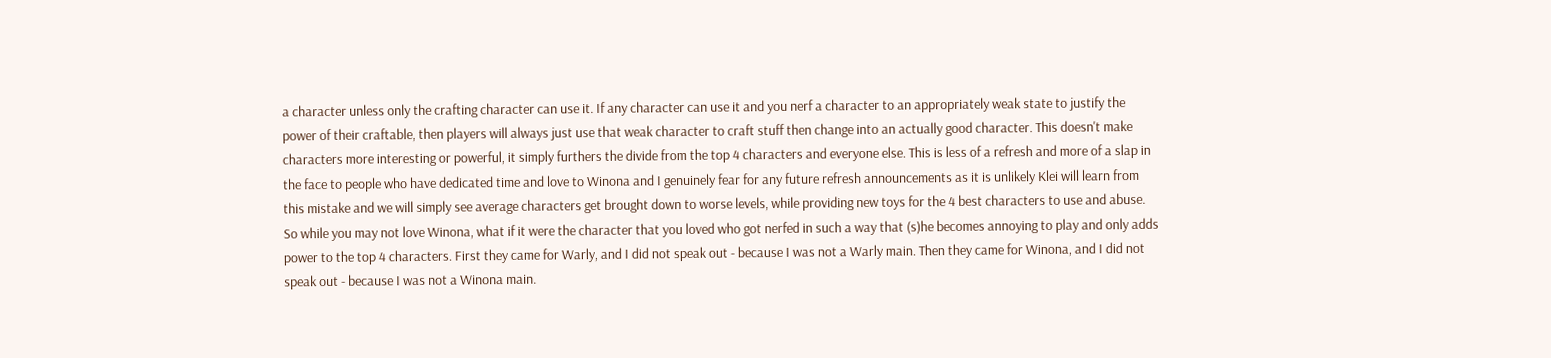a character unless only the crafting character can use it. If any character can use it and you nerf a character to an appropriately weak state to justify the power of their craftable, then players will always just use that weak character to craft stuff then change into an actually good character. This doesn't make characters more interesting or powerful, it simply furthers the divide from the top 4 characters and everyone else. This is less of a refresh and more of a slap in the face to people who have dedicated time and love to Winona and I genuinely fear for any future refresh announcements as it is unlikely Klei will learn from this mistake and we will simply see average characters get brought down to worse levels, while providing new toys for the 4 best characters to use and abuse. So while you may not love Winona, what if it were the character that you loved who got nerfed in such a way that (s)he becomes annoying to play and only adds power to the top 4 characters. First they came for Warly, and I did not speak out - because I was not a Warly main. Then they came for Winona, and I did not speak out - because I was not a Winona main.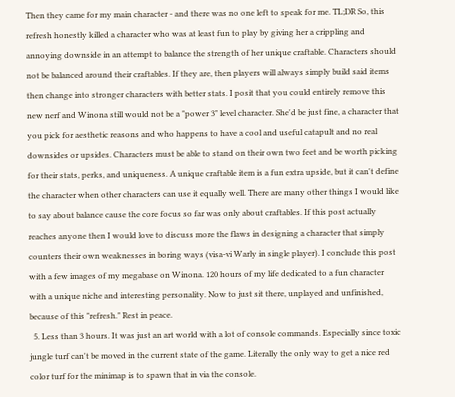Then they came for my main character - and there was no one left to speak for me. TL;DR So, this refresh honestly killed a character who was at least fun to play by giving her a crippling and annoying downside in an attempt to balance the strength of her unique craftable. Characters should not be balanced around their craftables. If they are, then players will always simply build said items then change into stronger characters with better stats. I posit that you could entirely remove this new nerf and Winona still would not be a "power 3" level character. She'd be just fine, a character that you pick for aesthetic reasons and who happens to have a cool and useful catapult and no real downsides or upsides. Characters must be able to stand on their own two feet and be worth picking for their stats, perks, and uniqueness. A unique craftable item is a fun extra upside, but it can't define the character when other characters can use it equally well. There are many other things I would like to say about balance cause the core focus so far was only about craftables. If this post actually reaches anyone then I would love to discuss more the flaws in designing a character that simply counters their own weaknesses in boring ways (visa-vi Warly in single player). I conclude this post with a few images of my megabase on Winona. 120 hours of my life dedicated to a fun character with a unique niche and interesting personality. Now to just sit there, unplayed and unfinished, because of this "refresh." Rest in peace.
  5. Less than 3 hours. It was just an art world with a lot of console commands. Especially since toxic jungle turf can't be moved in the current state of the game. Literally the only way to get a nice red color turf for the minimap is to spawn that in via the console.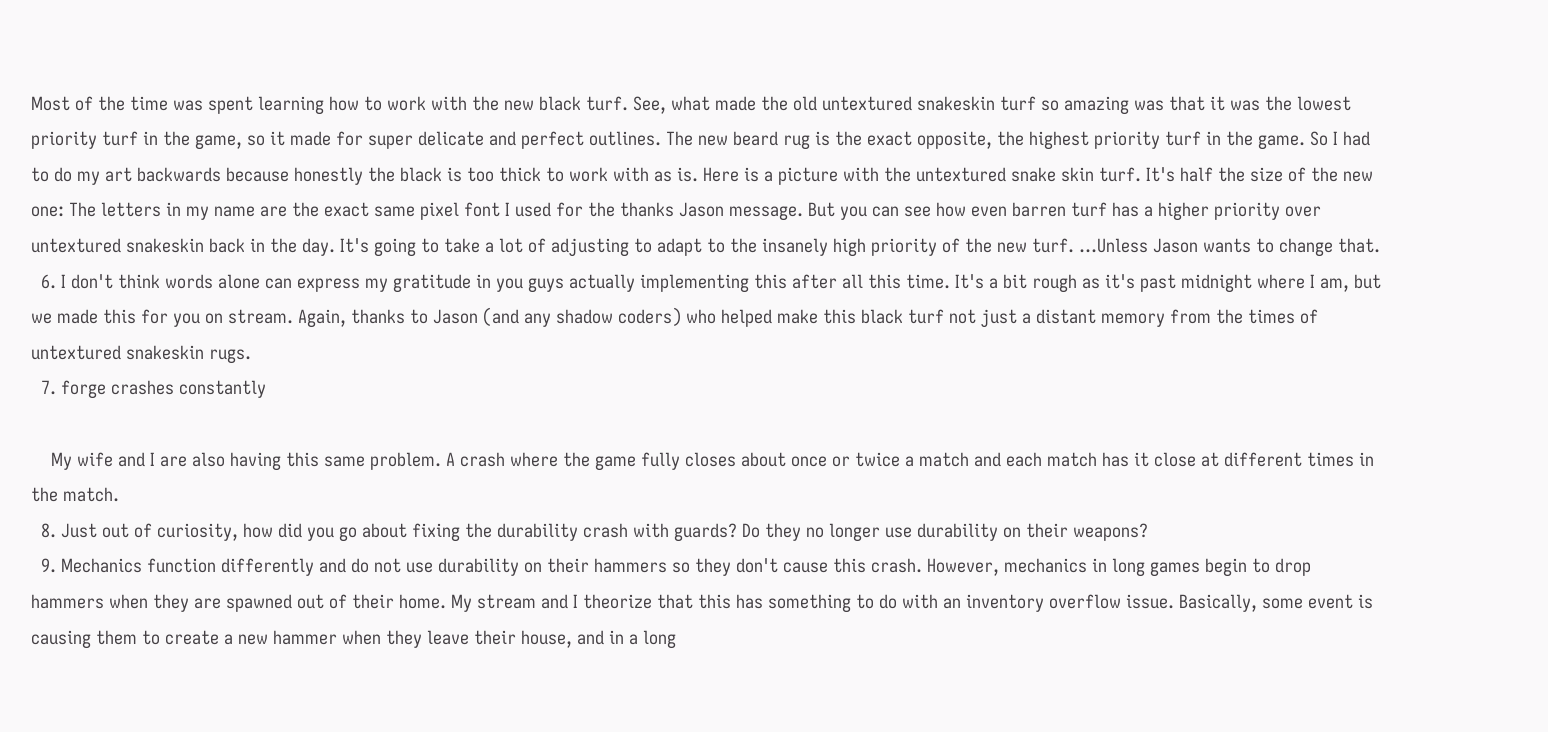Most of the time was spent learning how to work with the new black turf. See, what made the old untextured snakeskin turf so amazing was that it was the lowest priority turf in the game, so it made for super delicate and perfect outlines. The new beard rug is the exact opposite, the highest priority turf in the game. So I had to do my art backwards because honestly the black is too thick to work with as is. Here is a picture with the untextured snake skin turf. It's half the size of the new one: The letters in my name are the exact same pixel font I used for the thanks Jason message. But you can see how even barren turf has a higher priority over untextured snakeskin back in the day. It's going to take a lot of adjusting to adapt to the insanely high priority of the new turf. ...Unless Jason wants to change that.
  6. I don't think words alone can express my gratitude in you guys actually implementing this after all this time. It's a bit rough as it's past midnight where I am, but we made this for you on stream. Again, thanks to Jason (and any shadow coders) who helped make this black turf not just a distant memory from the times of untextured snakeskin rugs.
  7. forge crashes constantly

    My wife and I are also having this same problem. A crash where the game fully closes about once or twice a match and each match has it close at different times in the match.
  8. Just out of curiosity, how did you go about fixing the durability crash with guards? Do they no longer use durability on their weapons?
  9. Mechanics function differently and do not use durability on their hammers so they don't cause this crash. However, mechanics in long games begin to drop hammers when they are spawned out of their home. My stream and I theorize that this has something to do with an inventory overflow issue. Basically, some event is causing them to create a new hammer when they leave their house, and in a long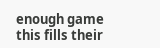enough game this fills their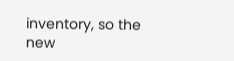inventory, so the new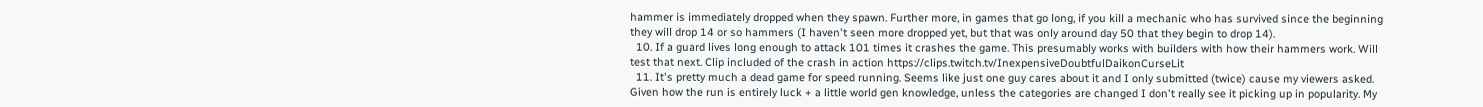hammer is immediately dropped when they spawn. Further more, in games that go long, if you kill a mechanic who has survived since the beginning they will drop 14 or so hammers (I haven't seen more dropped yet, but that was only around day 50 that they begin to drop 14).
  10. If a guard lives long enough to attack 101 times it crashes the game. This presumably works with builders with how their hammers work. Will test that next. Clip included of the crash in action https://clips.twitch.tv/InexpensiveDoubtfulDaikonCurseLit
  11. It's pretty much a dead game for speed running. Seems like just one guy cares about it and I only submitted (twice) cause my viewers asked. Given how the run is entirely luck + a little world gen knowledge, unless the categories are changed I don't really see it picking up in popularity. My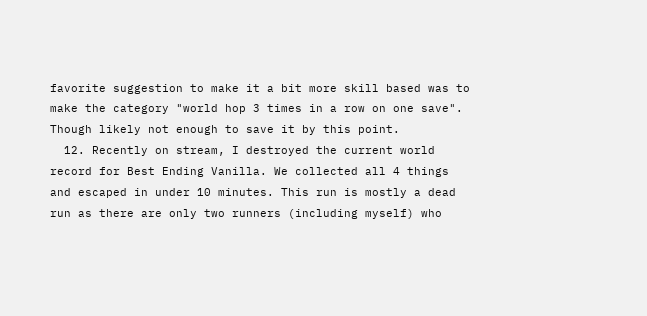favorite suggestion to make it a bit more skill based was to make the category "world hop 3 times in a row on one save". Though likely not enough to save it by this point.
  12. Recently on stream, I destroyed the current world record for Best Ending Vanilla. We collected all 4 things and escaped in under 10 minutes. This run is mostly a dead run as there are only two runners (including myself) who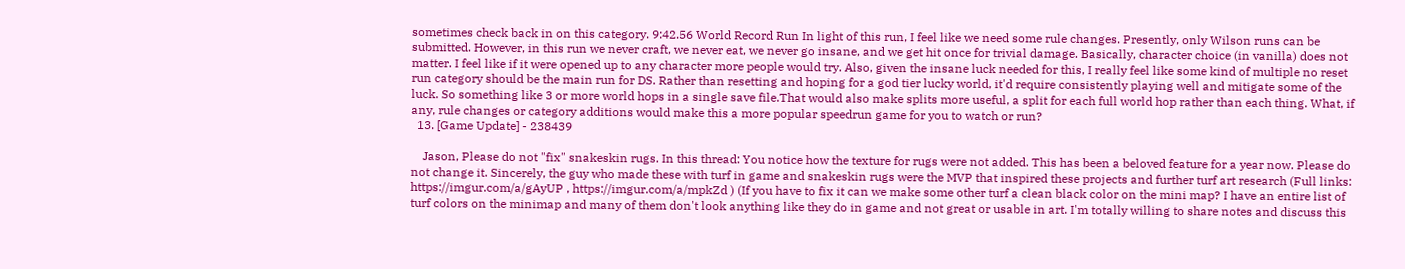sometimes check back in on this category. 9:42.56 World Record Run In light of this run, I feel like we need some rule changes. Presently, only Wilson runs can be submitted. However, in this run we never craft, we never eat, we never go insane, and we get hit once for trivial damage. Basically, character choice (in vanilla) does not matter. I feel like if it were opened up to any character more people would try. Also, given the insane luck needed for this, I really feel like some kind of multiple no reset run category should be the main run for DS. Rather than resetting and hoping for a god tier lucky world, it'd require consistently playing well and mitigate some of the luck. So something like 3 or more world hops in a single save file.That would also make splits more useful, a split for each full world hop rather than each thing. What, if any, rule changes or category additions would make this a more popular speedrun game for you to watch or run?
  13. [Game Update] - 238439

    Jason, Please do not "fix" snakeskin rugs. In this thread: You notice how the texture for rugs were not added. This has been a beloved feature for a year now. Please do not change it. Sincerely, the guy who made these with turf in game and snakeskin rugs were the MVP that inspired these projects and further turf art research (Full links: https://imgur.com/a/gAyUP , https://imgur.com/a/mpkZd ) (If you have to fix it can we make some other turf a clean black color on the mini map? I have an entire list of turf colors on the minimap and many of them don't look anything like they do in game and not great or usable in art. I'm totally willing to share notes and discuss this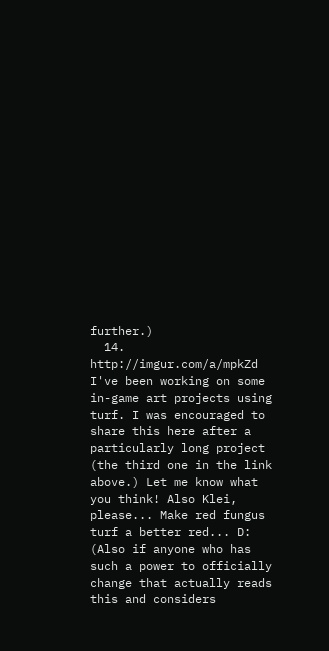further.)
  14. http://imgur.com/a/mpkZd I've been working on some in-game art projects using turf. I was encouraged to share this here after a particularly long project (the third one in the link above.) Let me know what you think! Also Klei, please... Make red fungus turf a better red... D: (Also if anyone who has such a power to officially change that actually reads this and considers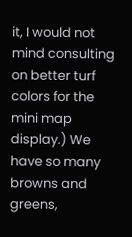it, I would not mind consulting on better turf colors for the mini map display.) We have so many browns and greens,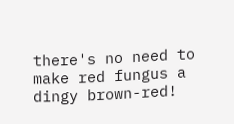there's no need to make red fungus a dingy brown-red!